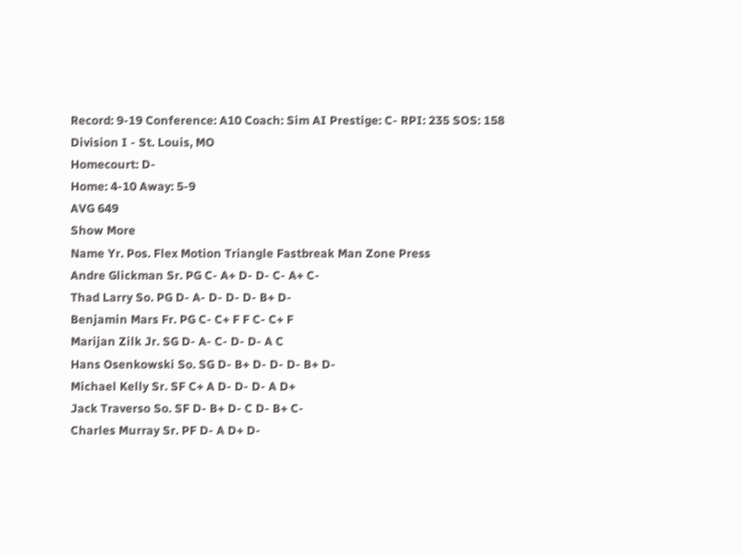Record: 9-19 Conference: A10 Coach: Sim AI Prestige: C- RPI: 235 SOS: 158
Division I - St. Louis, MO
Homecourt: D-
Home: 4-10 Away: 5-9
AVG 649
Show More
Name Yr. Pos. Flex Motion Triangle Fastbreak Man Zone Press
Andre Glickman Sr. PG C- A+ D- D- C- A+ C-
Thad Larry So. PG D- A- D- D- D- B+ D-
Benjamin Mars Fr. PG C- C+ F F C- C+ F
Marijan Zilk Jr. SG D- A- C- D- D- A C
Hans Osenkowski So. SG D- B+ D- D- D- B+ D-
Michael Kelly Sr. SF C+ A D- D- D- A D+
Jack Traverso So. SF D- B+ D- C D- B+ C-
Charles Murray Sr. PF D- A D+ D-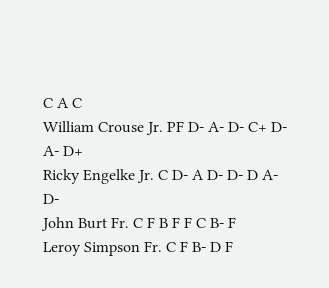C A C
William Crouse Jr. PF D- A- D- C+ D- A- D+
Ricky Engelke Jr. C D- A D- D- D A- D-
John Burt Fr. C F B F F C B- F
Leroy Simpson Fr. C F B- D F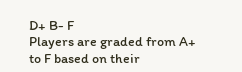D+ B- F
Players are graded from A+ to F based on their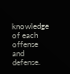knowledge of each offense and defense.